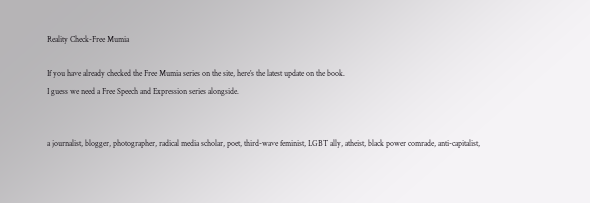Reality Check-Free Mumia

If you have already checked the Free Mumia series on the site, here’s the latest update on the book.
I guess we need a Free Speech and Expression series alongside.


a journalist, blogger, photographer, radical media scholar, poet, third-wave feminist, LGBT ally, atheist, black power comrade, anti-capitalist,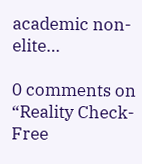academic non-elite…

0 comments on “Reality Check-Free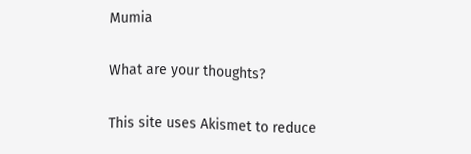Mumia

What are your thoughts?

This site uses Akismet to reduce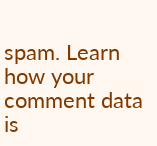spam. Learn how your comment data is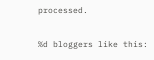processed.

%d bloggers like this: